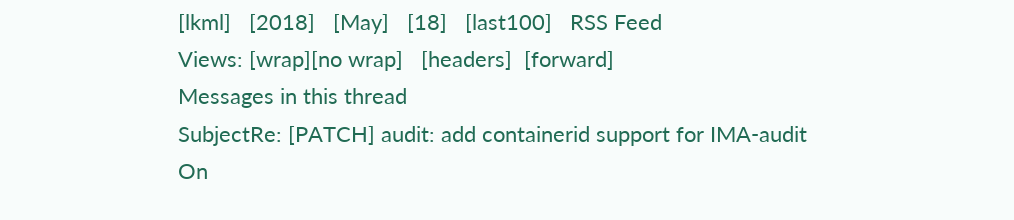[lkml]   [2018]   [May]   [18]   [last100]   RSS Feed
Views: [wrap][no wrap]   [headers]  [forward]
Messages in this thread
SubjectRe: [PATCH] audit: add containerid support for IMA-audit
On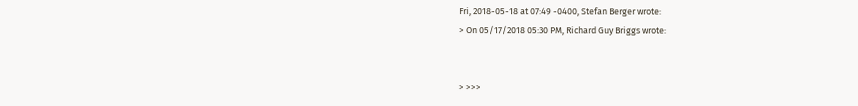Fri, 2018-05-18 at 07:49 -0400, Stefan Berger wrote:
> On 05/17/2018 05:30 PM, Richard Guy Briggs wrote:


> >>>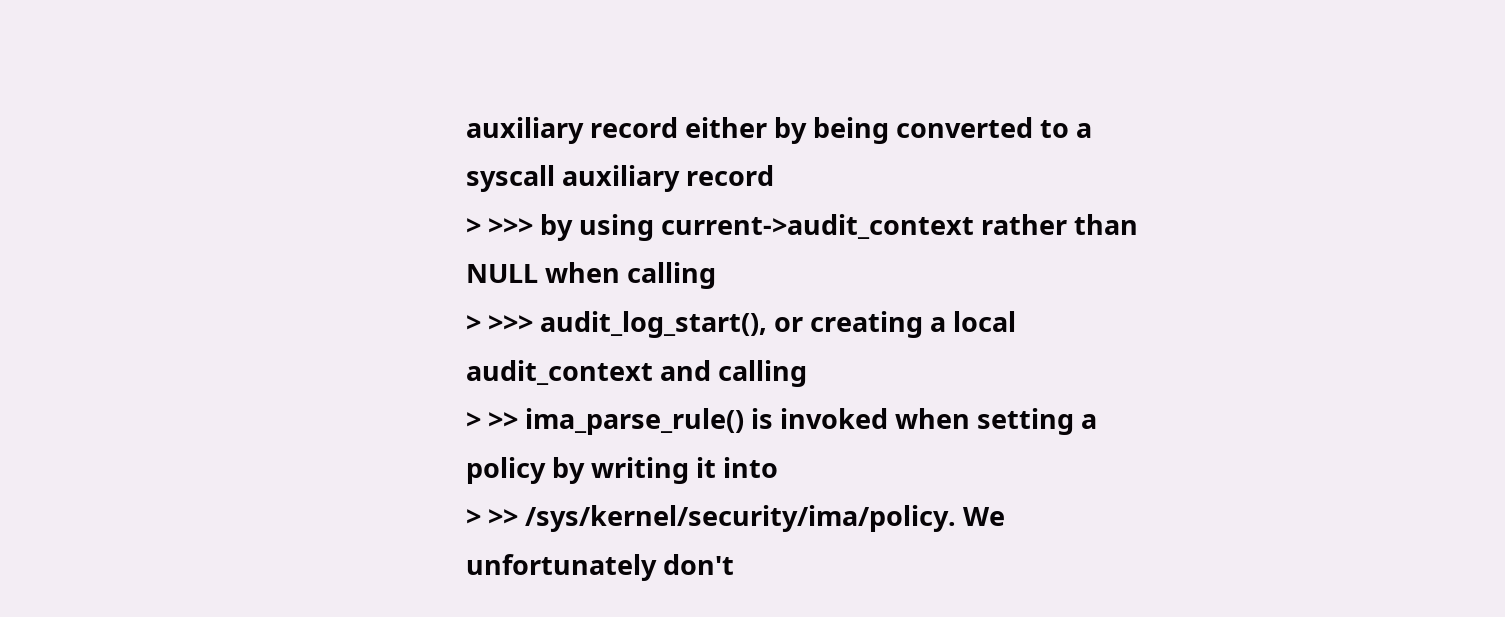auxiliary record either by being converted to a syscall auxiliary record
> >>> by using current->audit_context rather than NULL when calling
> >>> audit_log_start(), or creating a local audit_context and calling
> >> ima_parse_rule() is invoked when setting a policy by writing it into
> >> /sys/kernel/security/ima/policy. We unfortunately don't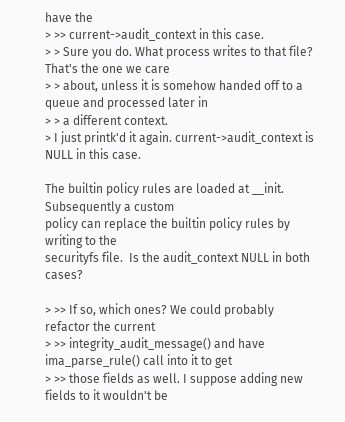have the
> >> current->audit_context in this case.
> > Sure you do. What process writes to that file? That's the one we care
> > about, unless it is somehow handed off to a queue and processed later in
> > a different context.
> I just printk'd it again. current->audit_context is NULL in this case.

The builtin policy rules are loaded at __init.  Subsequently a custom
policy can replace the builtin policy rules by writing to the
securityfs file.  Is the audit_context NULL in both cases?

> >> If so, which ones? We could probably refactor the current
> >> integrity_audit_message() and have ima_parse_rule() call into it to get
> >> those fields as well. I suppose adding new fields to it wouldn't be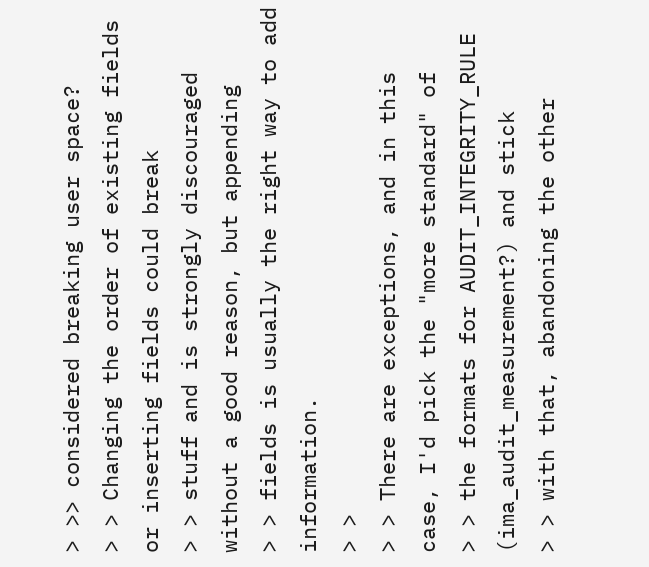> >> considered breaking user space?
> > Changing the order of existing fields or inserting fields could break
> > stuff and is strongly discouraged without a good reason, but appending
> > fields is usually the right way to add information.
> >
> > There are exceptions, and in this case, I'd pick the "more standard" of
> > the formats for AUDIT_INTEGRITY_RULE (ima_audit_measurement?) and stick
> > with that, abandoning the other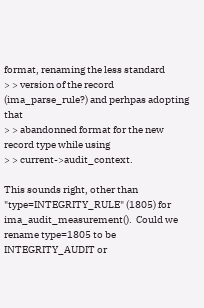format, renaming the less standard
> > version of the record (ima_parse_rule?) and perhpas adopting that
> > abandonned format for the new record type while using
> > current->audit_context.

This sounds right, other than "type=INTEGRITY_RULE" (1805) for
ima_audit_measurement().  Could we rename type=1805 to be
INTEGRITY_AUDIT or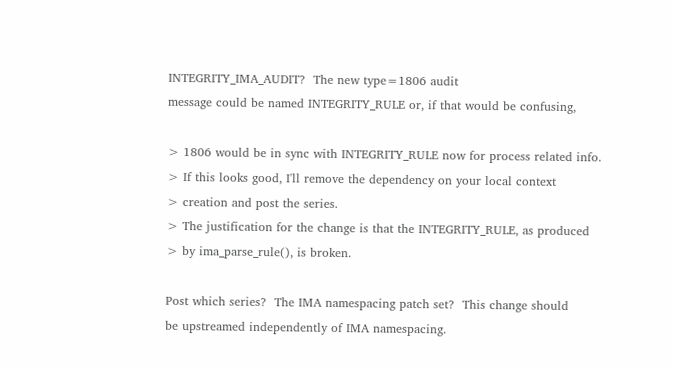INTEGRITY_IMA_AUDIT?  The new type=1806 audit
message could be named INTEGRITY_RULE or, if that would be confusing,

> 1806 would be in sync with INTEGRITY_RULE now for process related info.
> If this looks good, I'll remove the dependency on your local context
> creation and post the series.
> The justification for the change is that the INTEGRITY_RULE, as produced
> by ima_parse_rule(), is broken.

Post which series?  The IMA namespacing patch set?  This change should
be upstreamed independently of IMA namespacing.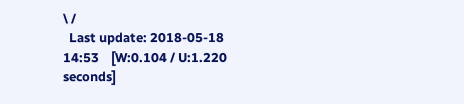\ /
  Last update: 2018-05-18 14:53    [W:0.104 / U:1.220 seconds]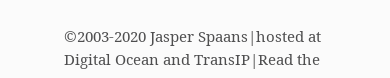©2003-2020 Jasper Spaans|hosted at Digital Ocean and TransIP|Read the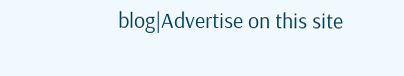blog|Advertise on this site